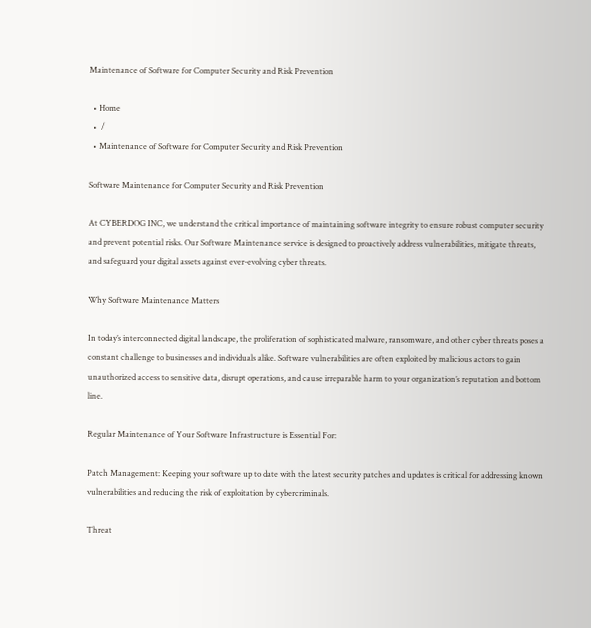Maintenance of Software for Computer Security and Risk Prevention

  • Home
  •  /
  • Maintenance of Software for Computer Security and Risk Prevention

Software Maintenance for Computer Security and Risk Prevention

At CYBERDOG INC, we understand the critical importance of maintaining software integrity to ensure robust computer security and prevent potential risks. Our Software Maintenance service is designed to proactively address vulnerabilities, mitigate threats, and safeguard your digital assets against ever-evolving cyber threats.

Why Software Maintenance Matters

In today’s interconnected digital landscape, the proliferation of sophisticated malware, ransomware, and other cyber threats poses a constant challenge to businesses and individuals alike. Software vulnerabilities are often exploited by malicious actors to gain unauthorized access to sensitive data, disrupt operations, and cause irreparable harm to your organization’s reputation and bottom line.

Regular Maintenance of Your Software Infrastructure is Essential For:

Patch Management: Keeping your software up to date with the latest security patches and updates is critical for addressing known vulnerabilities and reducing the risk of exploitation by cybercriminals.

Threat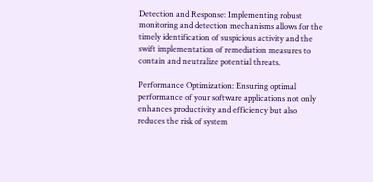Detection and Response: Implementing robust monitoring and detection mechanisms allows for the timely identification of suspicious activity and the swift implementation of remediation measures to contain and neutralize potential threats.

Performance Optimization: Ensuring optimal performance of your software applications not only enhances productivity and efficiency but also reduces the risk of system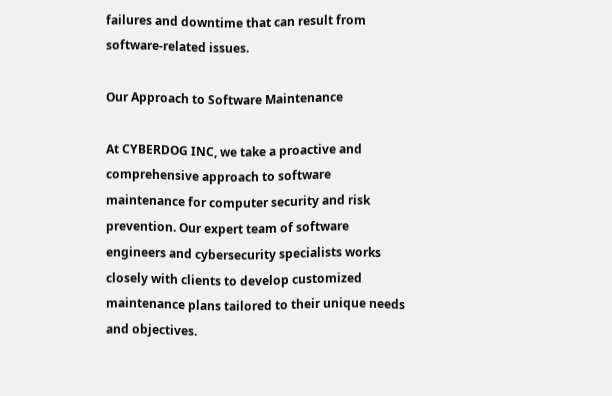failures and downtime that can result from software-related issues.

Our Approach to Software Maintenance

At CYBERDOG INC, we take a proactive and comprehensive approach to software maintenance for computer security and risk prevention. Our expert team of software engineers and cybersecurity specialists works closely with clients to develop customized maintenance plans tailored to their unique needs and objectives.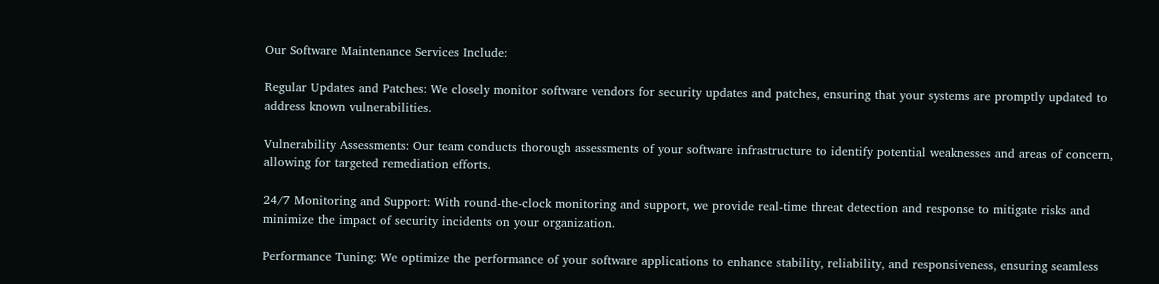Our Software Maintenance Services Include:

Regular Updates and Patches: We closely monitor software vendors for security updates and patches, ensuring that your systems are promptly updated to address known vulnerabilities.

Vulnerability Assessments: Our team conducts thorough assessments of your software infrastructure to identify potential weaknesses and areas of concern, allowing for targeted remediation efforts.

24/7 Monitoring and Support: With round-the-clock monitoring and support, we provide real-time threat detection and response to mitigate risks and minimize the impact of security incidents on your organization.

Performance Tuning: We optimize the performance of your software applications to enhance stability, reliability, and responsiveness, ensuring seamless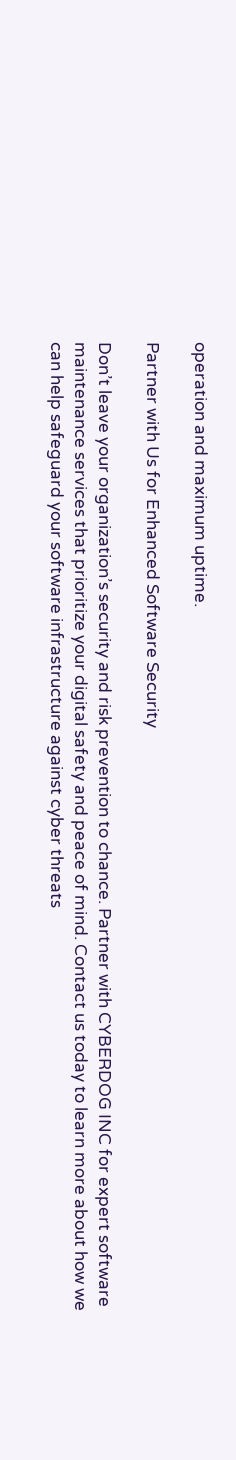operation and maximum uptime.

Partner with Us for Enhanced Software Security

Don’t leave your organization’s security and risk prevention to chance. Partner with CYBERDOG INC for expert software maintenance services that prioritize your digital safety and peace of mind. Contact us today to learn more about how we can help safeguard your software infrastructure against cyber threats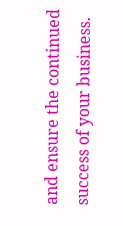and ensure the continued success of your business.